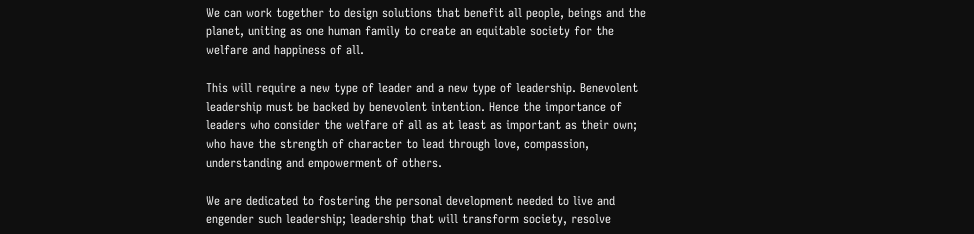We can work together to design solutions that benefit all people, beings and the planet, uniting as one human family to create an equitable society for the welfare and happiness of all.

This will require a new type of leader and a new type of leadership. Benevolent leadership must be backed by benevolent intention. Hence the importance of leaders who consider the welfare of all as at least as important as their own; who have the strength of character to lead through love, compassion, understanding and empowerment of others.

We are dedicated to fostering the personal development needed to live and engender such leadership; leadership that will transform society, resolve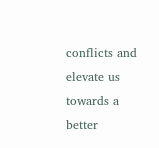conflicts and elevate us towards a better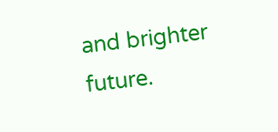and brighter future.